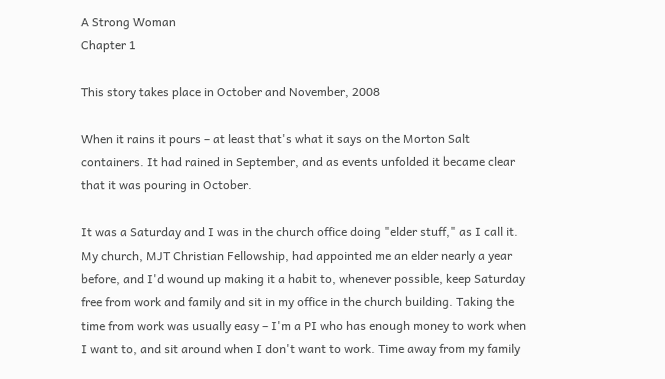A Strong Woman
Chapter 1

This story takes place in October and November, 2008

When it rains it pours – at least that's what it says on the Morton Salt containers. It had rained in September, and as events unfolded it became clear that it was pouring in October.

It was a Saturday and I was in the church office doing "elder stuff," as I call it. My church, MJT Christian Fellowship, had appointed me an elder nearly a year before, and I'd wound up making it a habit to, whenever possible, keep Saturday free from work and family and sit in my office in the church building. Taking the time from work was usually easy – I'm a PI who has enough money to work when I want to, and sit around when I don't want to work. Time away from my family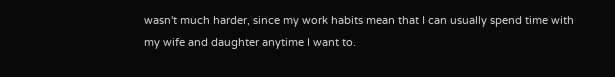wasn't much harder, since my work habits mean that I can usually spend time with my wife and daughter anytime I want to.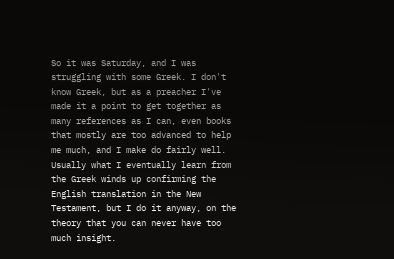So it was Saturday, and I was struggling with some Greek. I don't know Greek, but as a preacher I've made it a point to get together as many references as I can, even books that mostly are too advanced to help me much, and I make do fairly well. Usually what I eventually learn from the Greek winds up confirming the English translation in the New Testament, but I do it anyway, on the theory that you can never have too much insight.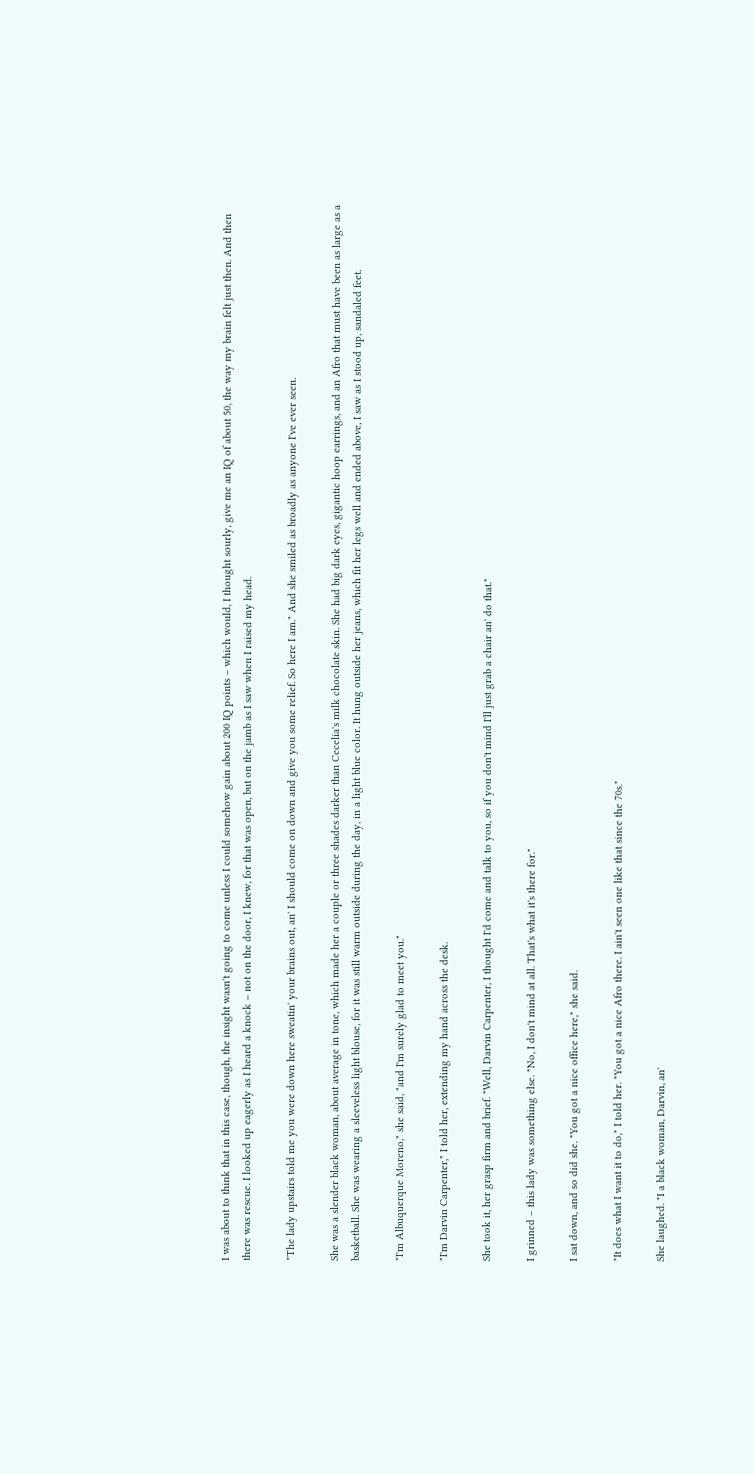I was about to think that in this case, though, the insight wasn't going to come unless I could somehow gain about 200 IQ points – which would, I thought sourly, give me an IQ of about 50, the way my brain felt just then. And then there was rescue. I looked up eagerly as I heard a knock – not on the door, I knew, for that was open, but on the jamb as I saw when I raised my head.

"The lady upstairs told me you were down here sweatin' your brains out, an' I should come on down and give you some relief. So here I am." And she smiled as broadly as anyone I've ever seen.

She was a slender black woman, about average in tone, which made her a couple or three shades darker than Cecelia's milk chocolate skin. She had big dark eyes, gigantic hoop earrings, and an Afro that must have been as large as a basketball. She was wearing a sleeveless light blouse, for it was still warm outside during the day, in a light blue color. It hung outside her jeans, which fit her legs well and ended above, I saw as I stood up, sandaled feet.

"I'm Albuquerque Moreno," she said, "and I'm surely glad to meet you."

"I'm Darvin Carpenter," I told her, extending my hand across the desk.

She took it, her grasp firm and brief. "Well, Darvin Carpenter, I thought I'd come and talk to you, so if you don't mind I'll just grab a chair an' do that."

I grinned – this lady was something else. "No, I don't mind at all. That's what it's there for."

I sat down, and so did she. "You got a nice office here," she said.

"It does what I want it to do," I told her. "You got a nice Afro there. I ain't seen one like that since the 70s."

She laughed. "I a black woman, Darvin, an'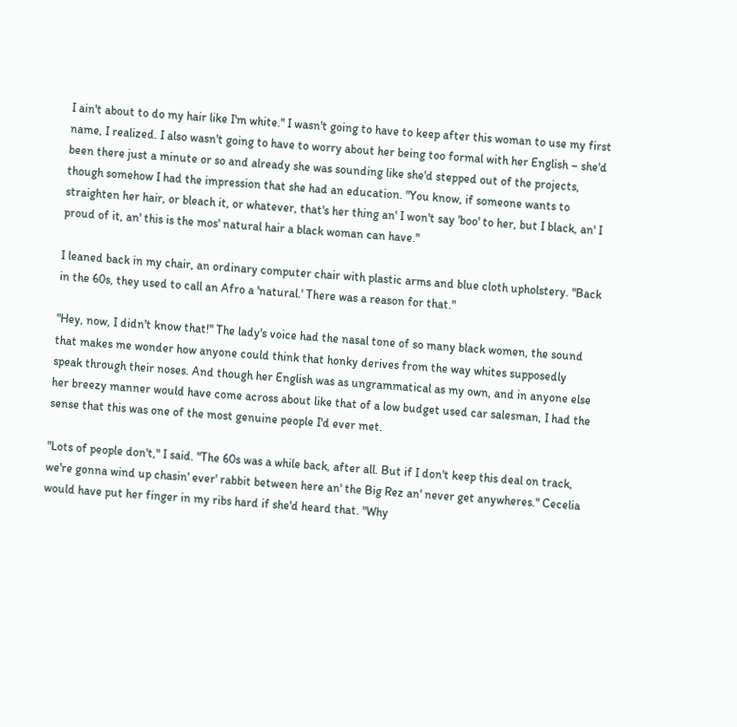I ain't about to do my hair like I'm white." I wasn't going to have to keep after this woman to use my first name, I realized. I also wasn't going to have to worry about her being too formal with her English – she'd been there just a minute or so and already she was sounding like she'd stepped out of the projects, though somehow I had the impression that she had an education. "You know, if someone wants to straighten her hair, or bleach it, or whatever, that's her thing an' I won't say 'boo' to her, but I black, an' I proud of it, an' this is the mos' natural hair a black woman can have."

I leaned back in my chair, an ordinary computer chair with plastic arms and blue cloth upholstery. "Back in the 60s, they used to call an Afro a 'natural.' There was a reason for that."

"Hey, now, I didn't know that!" The lady's voice had the nasal tone of so many black women, the sound that makes me wonder how anyone could think that honky derives from the way whites supposedly speak through their noses. And though her English was as ungrammatical as my own, and in anyone else her breezy manner would have come across about like that of a low budget used car salesman, I had the sense that this was one of the most genuine people I'd ever met.

"Lots of people don't," I said. "The 60s was a while back, after all. But if I don't keep this deal on track, we're gonna wind up chasin' ever' rabbit between here an' the Big Rez an' never get anywheres." Cecelia would have put her finger in my ribs hard if she'd heard that. "Why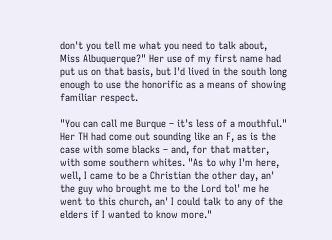don't you tell me what you need to talk about, Miss Albuquerque?" Her use of my first name had put us on that basis, but I'd lived in the south long enough to use the honorific as a means of showing familiar respect.

"You can call me Burque – it's less of a mouthful." Her TH had come out sounding like an F, as is the case with some blacks – and, for that matter, with some southern whites. "As to why I'm here, well, I came to be a Christian the other day, an' the guy who brought me to the Lord tol' me he went to this church, an' I could talk to any of the elders if I wanted to know more."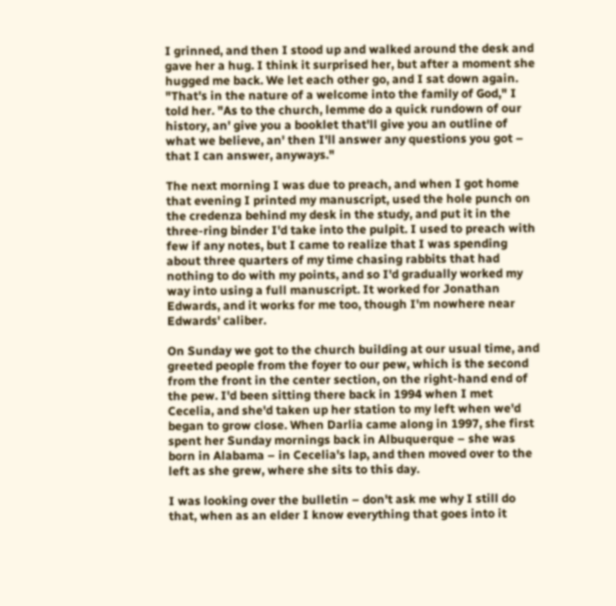I grinned, and then I stood up and walked around the desk and gave her a hug. I think it surprised her, but after a moment she hugged me back. We let each other go, and I sat down again. "That's in the nature of a welcome into the family of God," I told her. "As to the church, lemme do a quick rundown of our history, an' give you a booklet that'll give you an outline of what we believe, an' then I'll answer any questions you got – that I can answer, anyways."

The next morning I was due to preach, and when I got home that evening I printed my manuscript, used the hole punch on the credenza behind my desk in the study, and put it in the three-ring binder I'd take into the pulpit. I used to preach with few if any notes, but I came to realize that I was spending about three quarters of my time chasing rabbits that had nothing to do with my points, and so I'd gradually worked my way into using a full manuscript. It worked for Jonathan Edwards, and it works for me too, though I'm nowhere near Edwards' caliber.

On Sunday we got to the church building at our usual time, and greeted people from the foyer to our pew, which is the second from the front in the center section, on the right-hand end of the pew. I'd been sitting there back in 1994 when I met Cecelia, and she'd taken up her station to my left when we'd began to grow close. When Darlia came along in 1997, she first spent her Sunday mornings back in Albuquerque – she was born in Alabama – in Cecelia's lap, and then moved over to the left as she grew, where she sits to this day.

I was looking over the bulletin – don't ask me why I still do that, when as an elder I know everything that goes into it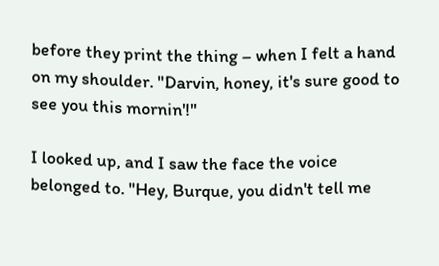before they print the thing – when I felt a hand on my shoulder. "Darvin, honey, it's sure good to see you this mornin'!"

I looked up, and I saw the face the voice belonged to. "Hey, Burque, you didn't tell me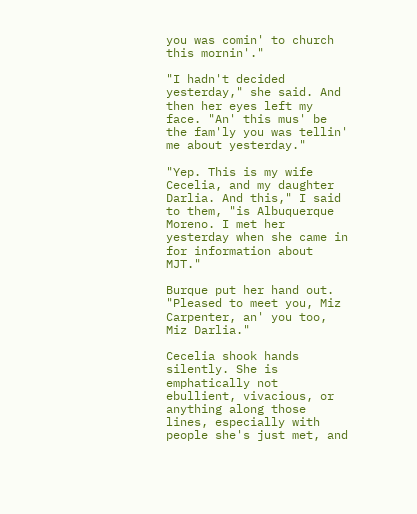you was comin' to church this mornin'."

"I hadn't decided yesterday," she said. And then her eyes left my face. "An' this mus' be the fam'ly you was tellin' me about yesterday."

"Yep. This is my wife Cecelia, and my daughter Darlia. And this," I said to them, "is Albuquerque Moreno. I met her yesterday when she came in for information about MJT."

Burque put her hand out. "Pleased to meet you, Miz Carpenter, an' you too, Miz Darlia."

Cecelia shook hands silently. She is emphatically not ebullient, vivacious, or anything along those lines, especially with people she's just met, and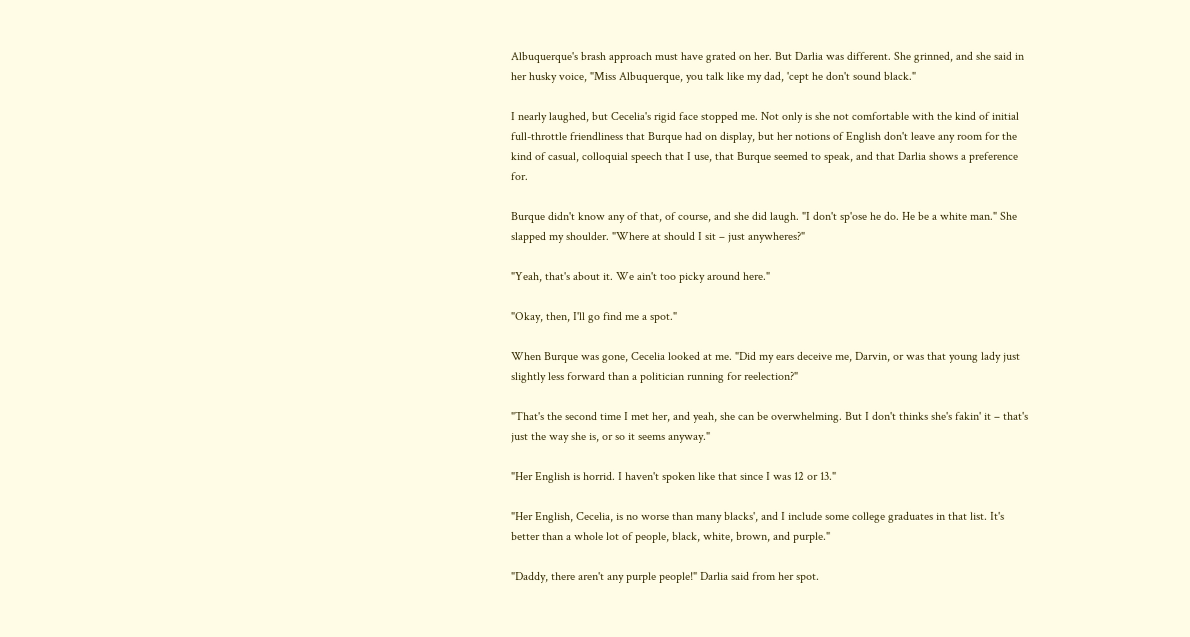Albuquerque's brash approach must have grated on her. But Darlia was different. She grinned, and she said in her husky voice, "Miss Albuquerque, you talk like my dad, 'cept he don't sound black."

I nearly laughed, but Cecelia's rigid face stopped me. Not only is she not comfortable with the kind of initial full-throttle friendliness that Burque had on display, but her notions of English don't leave any room for the kind of casual, colloquial speech that I use, that Burque seemed to speak, and that Darlia shows a preference for.

Burque didn't know any of that, of course, and she did laugh. "I don't sp'ose he do. He be a white man." She slapped my shoulder. "Where at should I sit – just anywheres?"

"Yeah, that's about it. We ain't too picky around here."

"Okay, then, I'll go find me a spot."

When Burque was gone, Cecelia looked at me. "Did my ears deceive me, Darvin, or was that young lady just slightly less forward than a politician running for reelection?"

"That's the second time I met her, and yeah, she can be overwhelming. But I don't thinks she's fakin' it – that's just the way she is, or so it seems anyway."

"Her English is horrid. I haven't spoken like that since I was 12 or 13."

"Her English, Cecelia, is no worse than many blacks', and I include some college graduates in that list. It's better than a whole lot of people, black, white, brown, and purple."

"Daddy, there aren't any purple people!" Darlia said from her spot.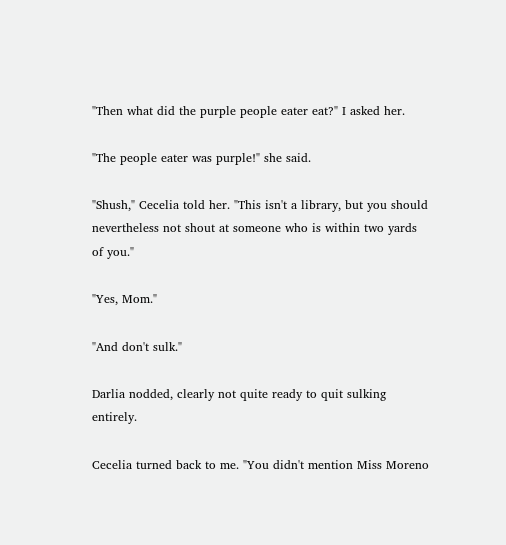"Then what did the purple people eater eat?" I asked her.

"The people eater was purple!" she said.

"Shush," Cecelia told her. "This isn't a library, but you should nevertheless not shout at someone who is within two yards of you."

"Yes, Mom."

"And don't sulk."

Darlia nodded, clearly not quite ready to quit sulking entirely.

Cecelia turned back to me. "You didn't mention Miss Moreno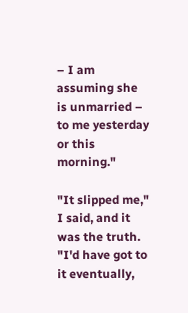– I am assuming she is unmarried – to me yesterday or this morning."

"It slipped me," I said, and it was the truth. "I'd have got to it eventually,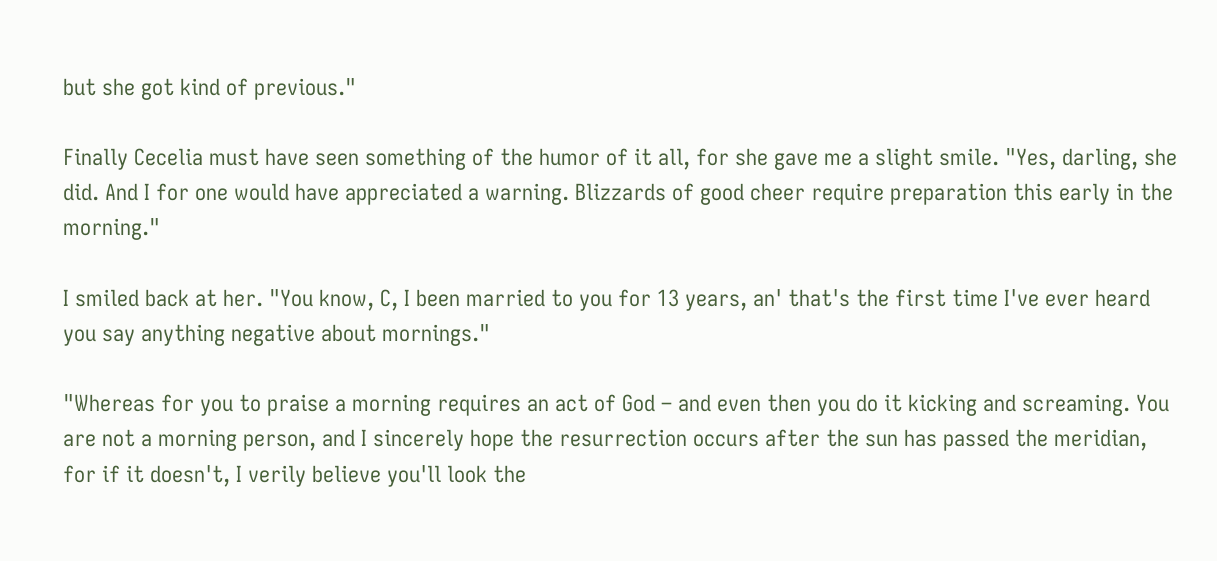but she got kind of previous."

Finally Cecelia must have seen something of the humor of it all, for she gave me a slight smile. "Yes, darling, she did. And I for one would have appreciated a warning. Blizzards of good cheer require preparation this early in the morning."

I smiled back at her. "You know, C, I been married to you for 13 years, an' that's the first time I've ever heard you say anything negative about mornings."

"Whereas for you to praise a morning requires an act of God – and even then you do it kicking and screaming. You are not a morning person, and I sincerely hope the resurrection occurs after the sun has passed the meridian, for if it doesn't, I verily believe you'll look the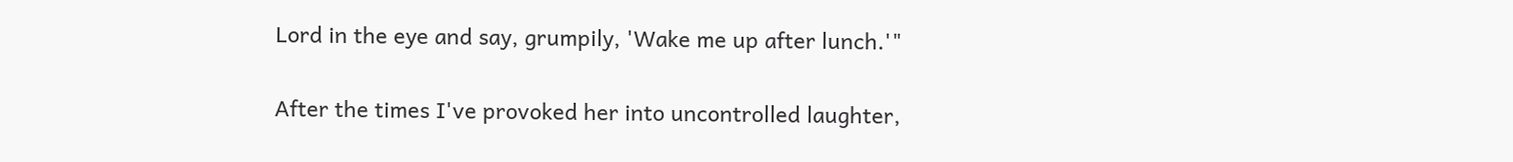Lord in the eye and say, grumpily, 'Wake me up after lunch.'"

After the times I've provoked her into uncontrolled laughter,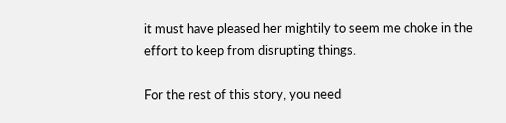it must have pleased her mightily to seem me choke in the effort to keep from disrupting things.

For the rest of this story, you need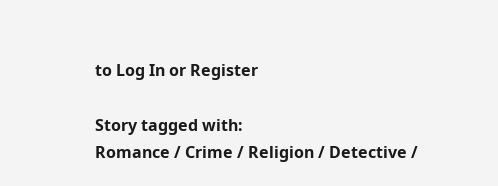to Log In or Register

Story tagged with:
Romance / Crime / Religion / Detective /